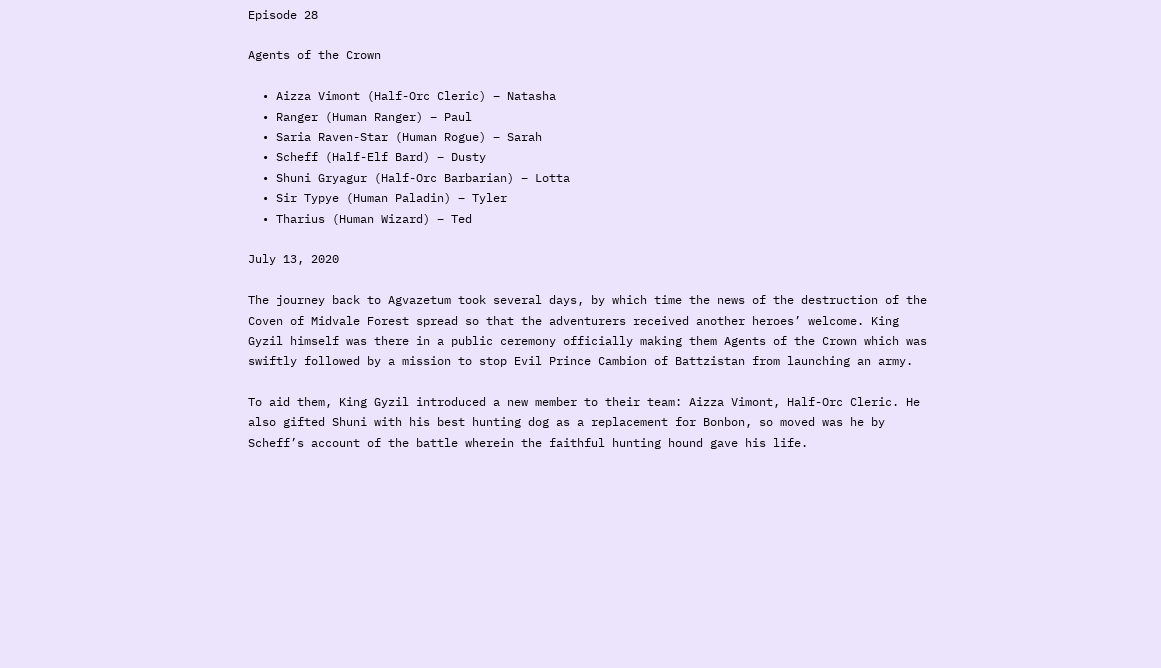Episode 28

Agents of the Crown

  • Aizza Vimont (Half-Orc Cleric) – Natasha
  • Ranger (Human Ranger) – Paul
  • Saria Raven-Star (Human Rogue) – Sarah
  • Scheff (Half-Elf Bard) – Dusty
  • Shuni Gryagur (Half-Orc Barbarian) – Lotta
  • Sir Typye (Human Paladin) – Tyler
  • Tharius (Human Wizard) – Ted

July 13, 2020

The journey back to Agvazetum took several days, by which time the news of the destruction of the Coven of Midvale Forest spread so that the adventurers received another heroes’ welcome. King Gyzil himself was there in a public ceremony officially making them Agents of the Crown which was swiftly followed by a mission to stop Evil Prince Cambion of Battzistan from launching an army.

To aid them, King Gyzil introduced a new member to their team: Aizza Vimont, Half-Orc Cleric. He also gifted Shuni with his best hunting dog as a replacement for Bonbon, so moved was he by Scheff’s account of the battle wherein the faithful hunting hound gave his life.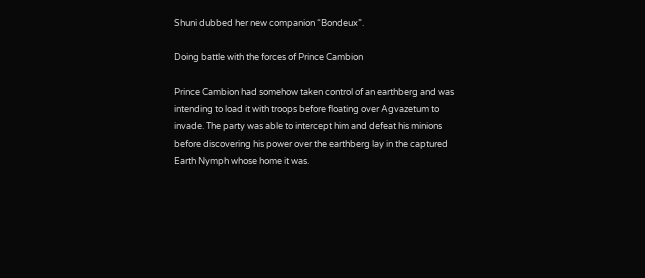Shuni dubbed her new companion “Bondeux”.

Doing battle with the forces of Prince Cambion

Prince Cambion had somehow taken control of an earthberg and was intending to load it with troops before floating over Agvazetum to invade. The party was able to intercept him and defeat his minions before discovering his power over the earthberg lay in the captured Earth Nymph whose home it was.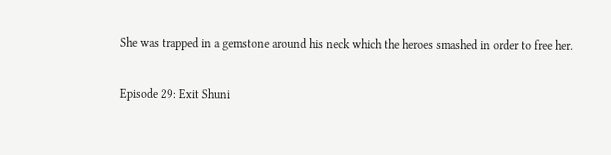She was trapped in a gemstone around his neck which the heroes smashed in order to free her.

Episode 29: Exit Shuni